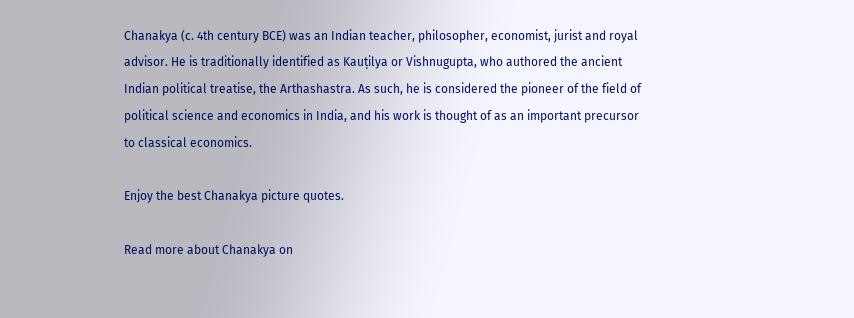Chanakya (c. 4th century BCE) was an Indian teacher, philosopher, economist, jurist and royal advisor. He is traditionally identified as Kauṭilya or Vishnugupta, who authored the ancient Indian political treatise, the Arthashastra. As such, he is considered the pioneer of the field of political science and economics in India, and his work is thought of as an important precursor to classical economics.

Enjoy the best Chanakya picture quotes.

Read more about Chanakya on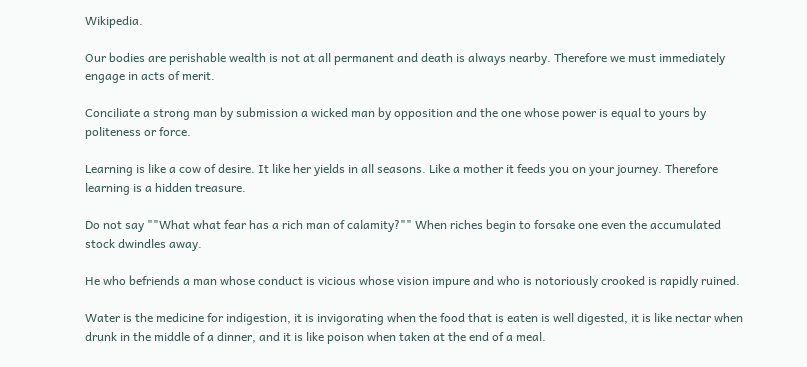Wikipedia.

Our bodies are perishable wealth is not at all permanent and death is always nearby. Therefore we must immediately engage in acts of merit.

Conciliate a strong man by submission a wicked man by opposition and the one whose power is equal to yours by politeness or force.

Learning is like a cow of desire. It like her yields in all seasons. Like a mother it feeds you on your journey. Therefore learning is a hidden treasure.

Do not say ""What what fear has a rich man of calamity?"" When riches begin to forsake one even the accumulated stock dwindles away.

He who befriends a man whose conduct is vicious whose vision impure and who is notoriously crooked is rapidly ruined.

Water is the medicine for indigestion, it is invigorating when the food that is eaten is well digested, it is like nectar when drunk in the middle of a dinner, and it is like poison when taken at the end of a meal.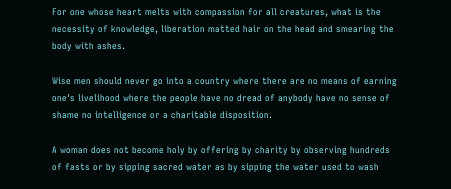For one whose heart melts with compassion for all creatures, what is the necessity of knowledge, liberation matted hair on the head and smearing the body with ashes.

Wise men should never go into a country where there are no means of earning one's livelihood where the people have no dread of anybody have no sense of shame no intelligence or a charitable disposition.

A woman does not become holy by offering by charity by observing hundreds of fasts or by sipping sacred water as by sipping the water used to wash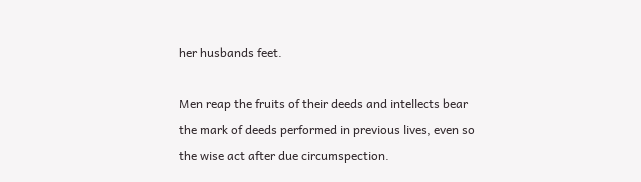her husbands feet.

Men reap the fruits of their deeds and intellects bear the mark of deeds performed in previous lives, even so the wise act after due circumspection.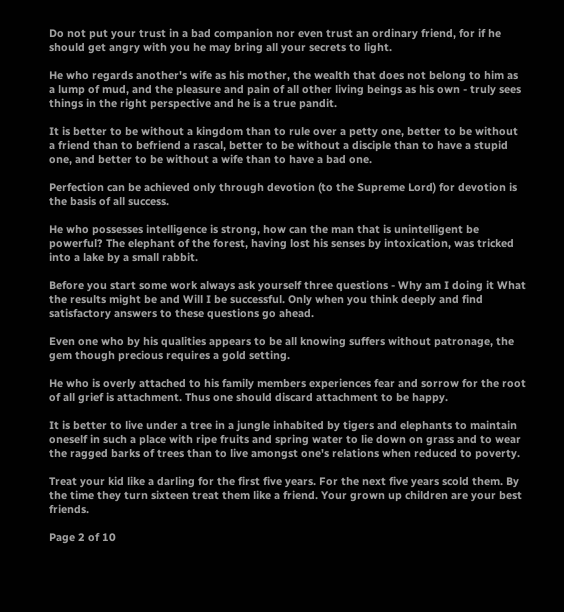Do not put your trust in a bad companion nor even trust an ordinary friend, for if he should get angry with you he may bring all your secrets to light.

He who regards another's wife as his mother, the wealth that does not belong to him as a lump of mud, and the pleasure and pain of all other living beings as his own - truly sees things in the right perspective and he is a true pandit.

It is better to be without a kingdom than to rule over a petty one, better to be without a friend than to befriend a rascal, better to be without a disciple than to have a stupid one, and better to be without a wife than to have a bad one.

Perfection can be achieved only through devotion (to the Supreme Lord) for devotion is the basis of all success.

He who possesses intelligence is strong, how can the man that is unintelligent be powerful? The elephant of the forest, having lost his senses by intoxication, was tricked into a lake by a small rabbit.

Before you start some work always ask yourself three questions - Why am I doing it What the results might be and Will I be successful. Only when you think deeply and find satisfactory answers to these questions go ahead.

Even one who by his qualities appears to be all knowing suffers without patronage, the gem though precious requires a gold setting.

He who is overly attached to his family members experiences fear and sorrow for the root of all grief is attachment. Thus one should discard attachment to be happy.

It is better to live under a tree in a jungle inhabited by tigers and elephants to maintain oneself in such a place with ripe fruits and spring water to lie down on grass and to wear the ragged barks of trees than to live amongst one's relations when reduced to poverty.

Treat your kid like a darling for the first five years. For the next five years scold them. By the time they turn sixteen treat them like a friend. Your grown up children are your best friends.

Page 2 of 10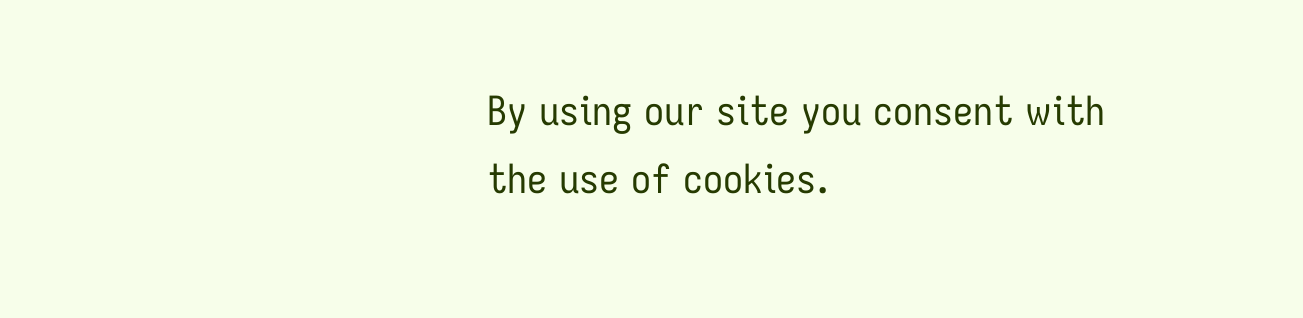By using our site you consent with the use of cookies.